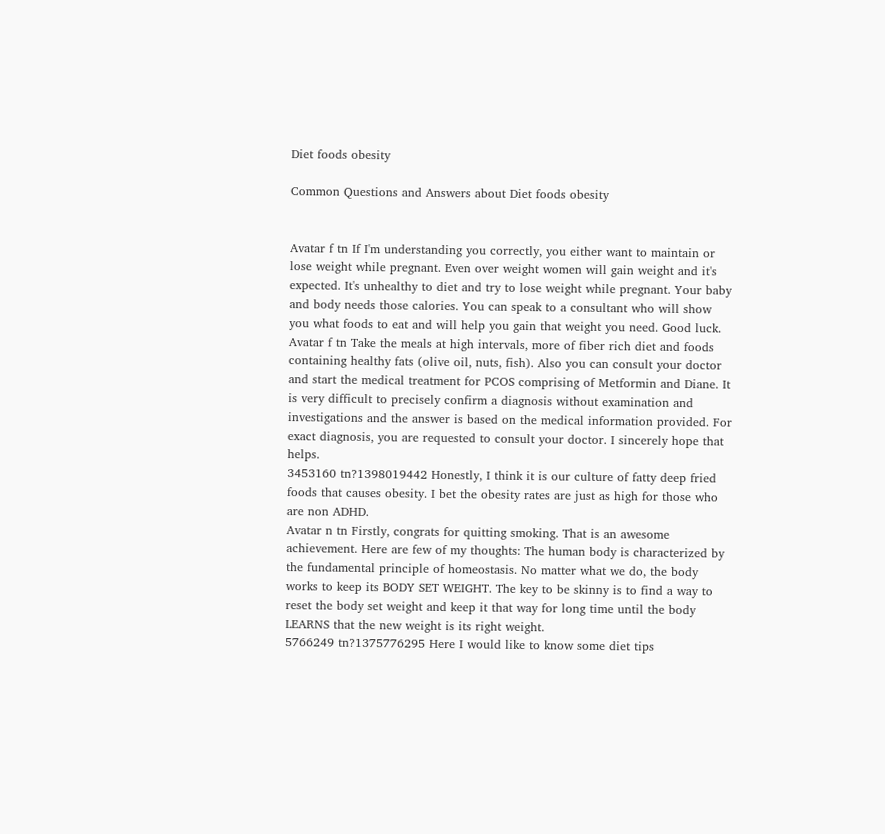Diet foods obesity

Common Questions and Answers about Diet foods obesity


Avatar f tn If I'm understanding you correctly, you either want to maintain or lose weight while pregnant. Even over weight women will gain weight and it's expected. It's unhealthy to diet and try to lose weight while pregnant. Your baby and body needs those calories. You can speak to a consultant who will show you what foods to eat and will help you gain that weight you need. Good luck.
Avatar f tn Take the meals at high intervals, more of fiber rich diet and foods containing healthy fats (olive oil, nuts, fish). Also you can consult your doctor and start the medical treatment for PCOS comprising of Metformin and Diane. It is very difficult to precisely confirm a diagnosis without examination and investigations and the answer is based on the medical information provided. For exact diagnosis, you are requested to consult your doctor. I sincerely hope that helps.
3453160 tn?1398019442 Honestly, I think it is our culture of fatty deep fried foods that causes obesity. I bet the obesity rates are just as high for those who are non ADHD.
Avatar n tn Firstly, congrats for quitting smoking. That is an awesome achievement. Here are few of my thoughts: The human body is characterized by the fundamental principle of homeostasis. No matter what we do, the body works to keep its BODY SET WEIGHT. The key to be skinny is to find a way to reset the body set weight and keep it that way for long time until the body LEARNS that the new weight is its right weight.
5766249 tn?1375776295 Here I would like to know some diet tips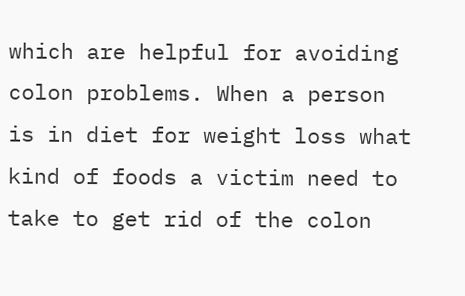which are helpful for avoiding colon problems. When a person is in diet for weight loss what kind of foods a victim need to take to get rid of the colon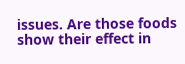issues. Are those foods show their effect in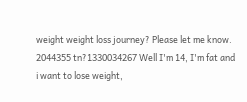weight weight loss journey? Please let me know.
2044355 tn?1330034267 Well I'm 14, I'm fat and i want to lose weight,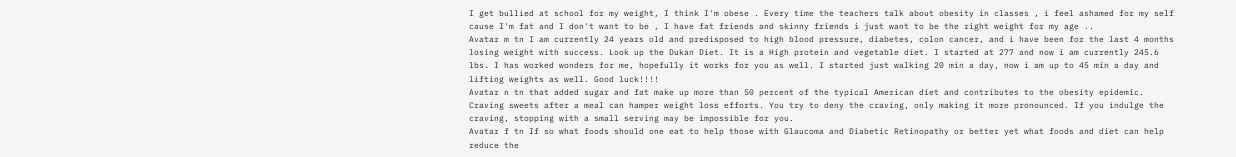I get bullied at school for my weight, I think I'm obese . Every time the teachers talk about obesity in classes , i feel ashamed for my self cause I'm fat and I don't want to be , I have fat friends and skinny friends i just want to be the right weight for my age ..
Avatar m tn I am currently 24 years old and predisposed to high blood pressure, diabetes, colon cancer, and i have been for the last 4 months losing weight with success. Look up the Dukan Diet. It is a High protein and vegetable diet. I started at 277 and now i am currently 245.6 lbs. I has worked wonders for me, hopefully it works for you as well. I started just walking 20 min a day, now i am up to 45 min a day and lifting weights as well. Good luck!!!!
Avatar n tn that added sugar and fat make up more than 50 percent of the typical American diet and contributes to the obesity epidemic. Craving sweets after a meal can hamper weight loss efforts. You try to deny the craving, only making it more pronounced. If you indulge the craving, stopping with a small serving may be impossible for you.
Avatar f tn If so what foods should one eat to help those with Glaucoma and Diabetic Retinopathy or better yet what foods and diet can help reduce the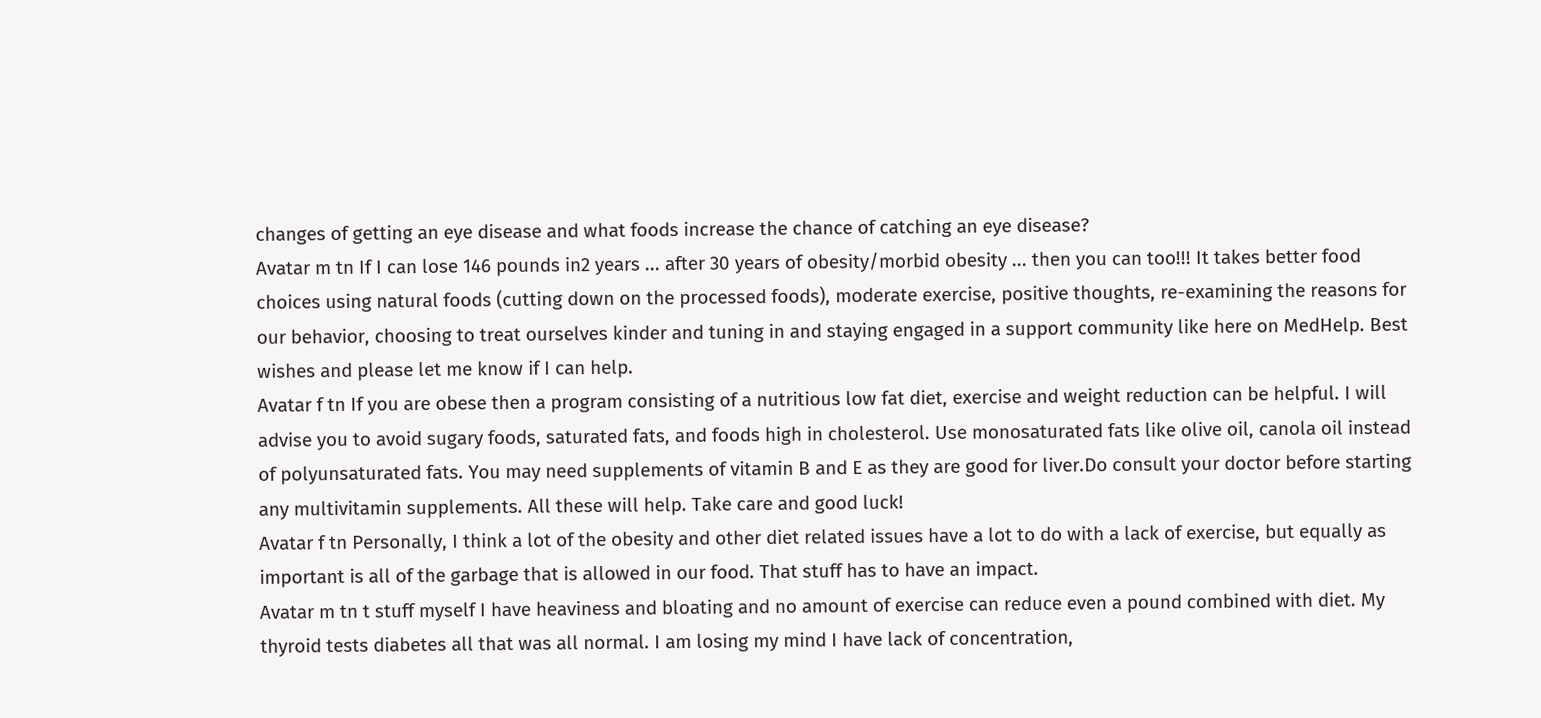changes of getting an eye disease and what foods increase the chance of catching an eye disease?
Avatar m tn If I can lose 146 pounds in2 years ... after 30 years of obesity/morbid obesity ... then you can too!!! It takes better food choices using natural foods (cutting down on the processed foods), moderate exercise, positive thoughts, re-examining the reasons for our behavior, choosing to treat ourselves kinder and tuning in and staying engaged in a support community like here on MedHelp. Best wishes and please let me know if I can help.
Avatar f tn If you are obese then a program consisting of a nutritious low fat diet, exercise and weight reduction can be helpful. I will advise you to avoid sugary foods, saturated fats, and foods high in cholesterol. Use monosaturated fats like olive oil, canola oil instead of polyunsaturated fats. You may need supplements of vitamin B and E as they are good for liver.Do consult your doctor before starting any multivitamin supplements. All these will help. Take care and good luck!
Avatar f tn Personally, I think a lot of the obesity and other diet related issues have a lot to do with a lack of exercise, but equally as important is all of the garbage that is allowed in our food. That stuff has to have an impact.
Avatar m tn t stuff myself I have heaviness and bloating and no amount of exercise can reduce even a pound combined with diet. My thyroid tests diabetes all that was all normal. I am losing my mind I have lack of concentration,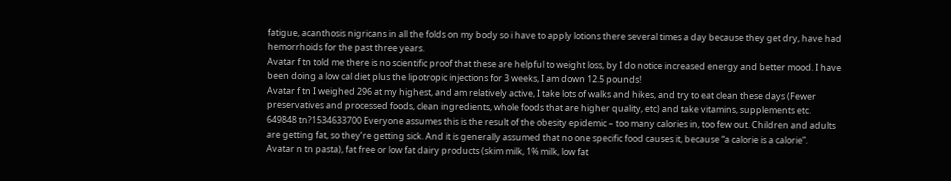fatigue, acanthosis nigricans in all the folds on my body so i have to apply lotions there several times a day because they get dry, have had hemorrhoids for the past three years.
Avatar f tn told me there is no scientific proof that these are helpful to weight loss, by I do notice increased energy and better mood. I have been doing a low cal diet plus the lipotropic injections for 3 weeks, I am down 12.5 pounds!
Avatar f tn I weighed 296 at my highest, and am relatively active, I take lots of walks and hikes, and try to eat clean these days (Fewer preservatives and processed foods, clean ingredients, whole foods that are higher quality, etc) and take vitamins, supplements etc.
649848 tn?1534633700 Everyone assumes this is the result of the obesity epidemic – too many calories in, too few out. Children and adults are getting fat, so they’re getting sick. And it is generally assumed that no one specific food causes it, because “a calorie is a calorie”.
Avatar n tn pasta), fat free or low fat dairy products (skim milk, 1% milk, low fat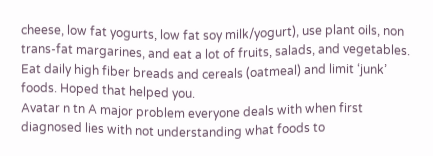cheese, low fat yogurts, low fat soy milk/yogurt), use plant oils, non trans-fat margarines, and eat a lot of fruits, salads, and vegetables. Eat daily high fiber breads and cereals (oatmeal) and limit ‘junk’ foods. Hoped that helped you.
Avatar n tn A major problem everyone deals with when first diagnosed lies with not understanding what foods to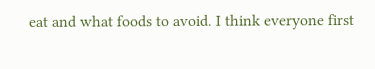eat and what foods to avoid. I think everyone first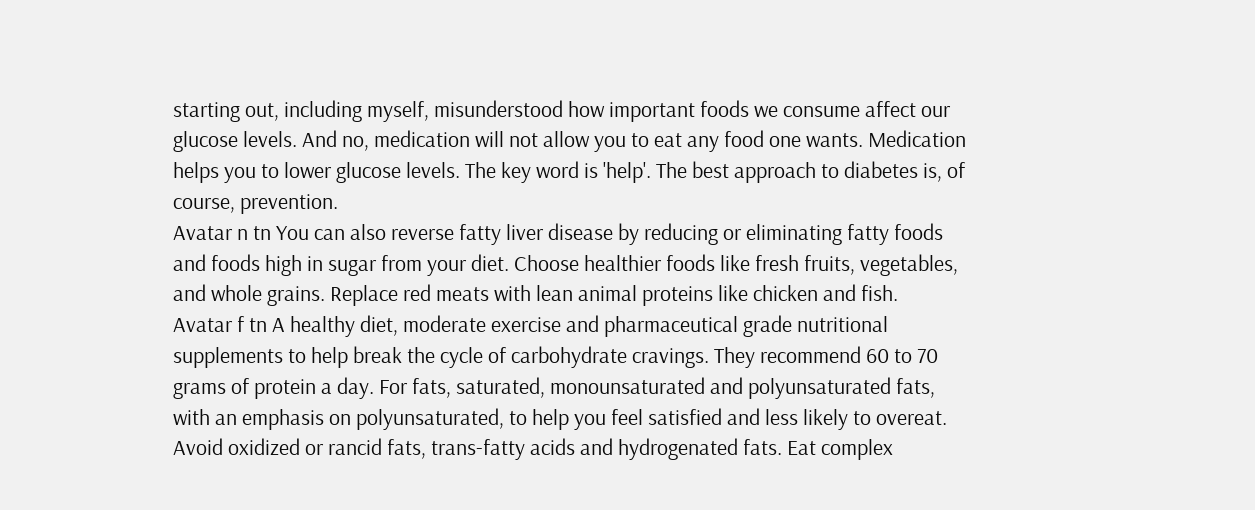starting out, including myself, misunderstood how important foods we consume affect our glucose levels. And no, medication will not allow you to eat any food one wants. Medication helps you to lower glucose levels. The key word is 'help'. The best approach to diabetes is, of course, prevention.
Avatar n tn You can also reverse fatty liver disease by reducing or eliminating fatty foods and foods high in sugar from your diet. Choose healthier foods like fresh fruits, vegetables, and whole grains. Replace red meats with lean animal proteins like chicken and fish.
Avatar f tn A healthy diet, moderate exercise and pharmaceutical grade nutritional supplements to help break the cycle of carbohydrate cravings. They recommend 60 to 70 grams of protein a day. For fats, saturated, monounsaturated and polyunsaturated fats, with an emphasis on polyunsaturated, to help you feel satisfied and less likely to overeat. Avoid oxidized or rancid fats, trans-fatty acids and hydrogenated fats. Eat complex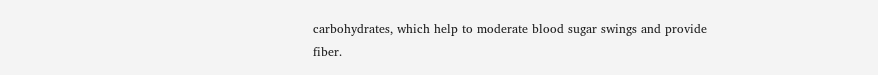carbohydrates, which help to moderate blood sugar swings and provide fiber.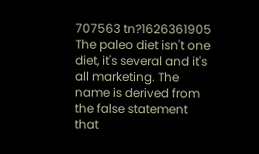707563 tn?1626361905 The paleo diet isn't one diet, it's several and it's all marketing. The name is derived from the false statement that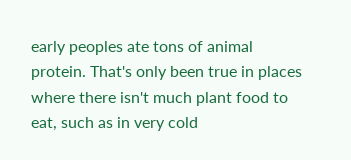early peoples ate tons of animal protein. That's only been true in places where there isn't much plant food to eat, such as in very cold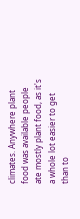climates. Anywhere plant food was available people ate mostly plant food, as it's a whole lot easier to get than to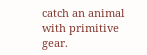catch an animal with primitive gear.